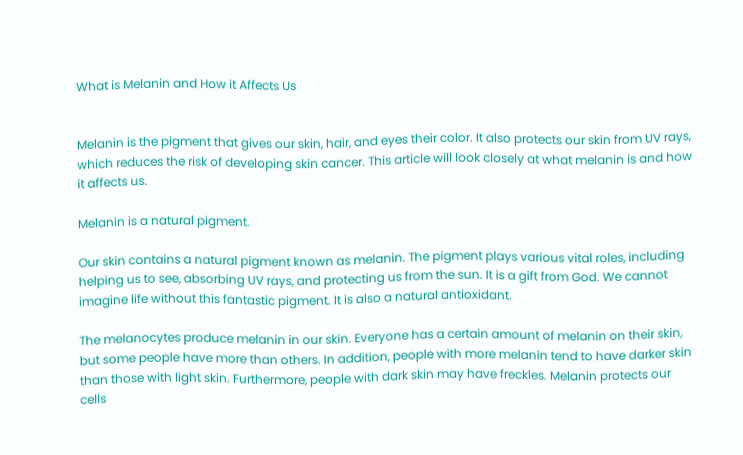What is Melanin and How it Affects Us


Melanin is the pigment that gives our skin, hair, and eyes their color. It also protects our skin from UV rays, which reduces the risk of developing skin cancer. This article will look closely at what melanin is and how it affects us.

Melanin is a natural pigment.

Our skin contains a natural pigment known as melanin. The pigment plays various vital roles, including helping us to see, absorbing UV rays, and protecting us from the sun. It is a gift from God. We cannot imagine life without this fantastic pigment. It is also a natural antioxidant.

The melanocytes produce melanin in our skin. Everyone has a certain amount of melanin on their skin, but some people have more than others. In addition, people with more melanin tend to have darker skin than those with light skin. Furthermore, people with dark skin may have freckles. Melanin protects our cells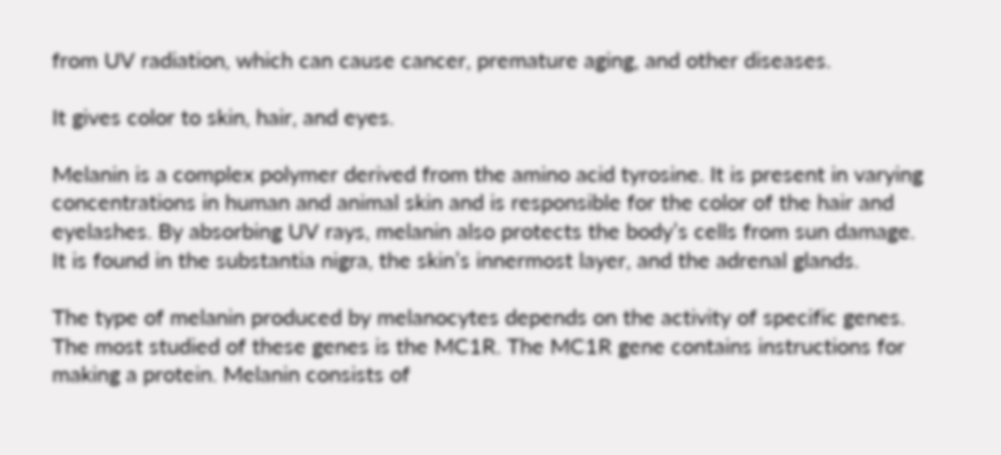from UV radiation, which can cause cancer, premature aging, and other diseases.

It gives color to skin, hair, and eyes.

Melanin is a complex polymer derived from the amino acid tyrosine. It is present in varying concentrations in human and animal skin and is responsible for the color of the hair and eyelashes. By absorbing UV rays, melanin also protects the body’s cells from sun damage. It is found in the substantia nigra, the skin’s innermost layer, and the adrenal glands.

The type of melanin produced by melanocytes depends on the activity of specific genes. The most studied of these genes is the MC1R. The MC1R gene contains instructions for making a protein. Melanin consists of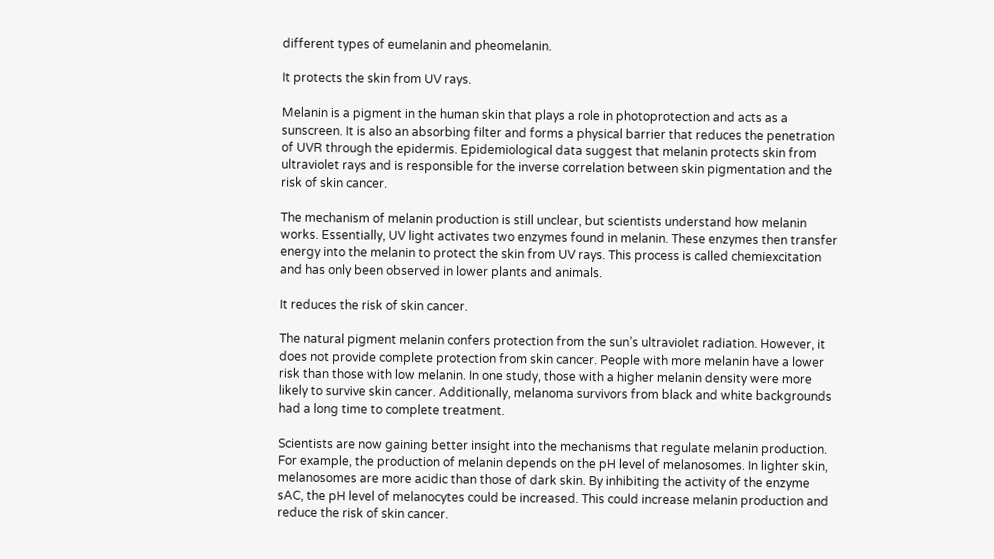different types of eumelanin and pheomelanin.

It protects the skin from UV rays.

Melanin is a pigment in the human skin that plays a role in photoprotection and acts as a sunscreen. It is also an absorbing filter and forms a physical barrier that reduces the penetration of UVR through the epidermis. Epidemiological data suggest that melanin protects skin from ultraviolet rays and is responsible for the inverse correlation between skin pigmentation and the risk of skin cancer.

The mechanism of melanin production is still unclear, but scientists understand how melanin works. Essentially, UV light activates two enzymes found in melanin. These enzymes then transfer energy into the melanin to protect the skin from UV rays. This process is called chemiexcitation and has only been observed in lower plants and animals.

It reduces the risk of skin cancer.

The natural pigment melanin confers protection from the sun’s ultraviolet radiation. However, it does not provide complete protection from skin cancer. People with more melanin have a lower risk than those with low melanin. In one study, those with a higher melanin density were more likely to survive skin cancer. Additionally, melanoma survivors from black and white backgrounds had a long time to complete treatment.

Scientists are now gaining better insight into the mechanisms that regulate melanin production. For example, the production of melanin depends on the pH level of melanosomes. In lighter skin, melanosomes are more acidic than those of dark skin. By inhibiting the activity of the enzyme sAC, the pH level of melanocytes could be increased. This could increase melanin production and reduce the risk of skin cancer.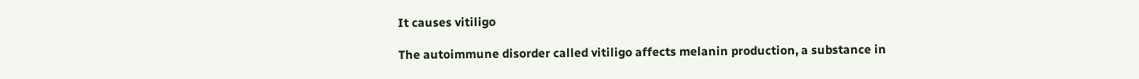It causes vitiligo

The autoimmune disorder called vitiligo affects melanin production, a substance in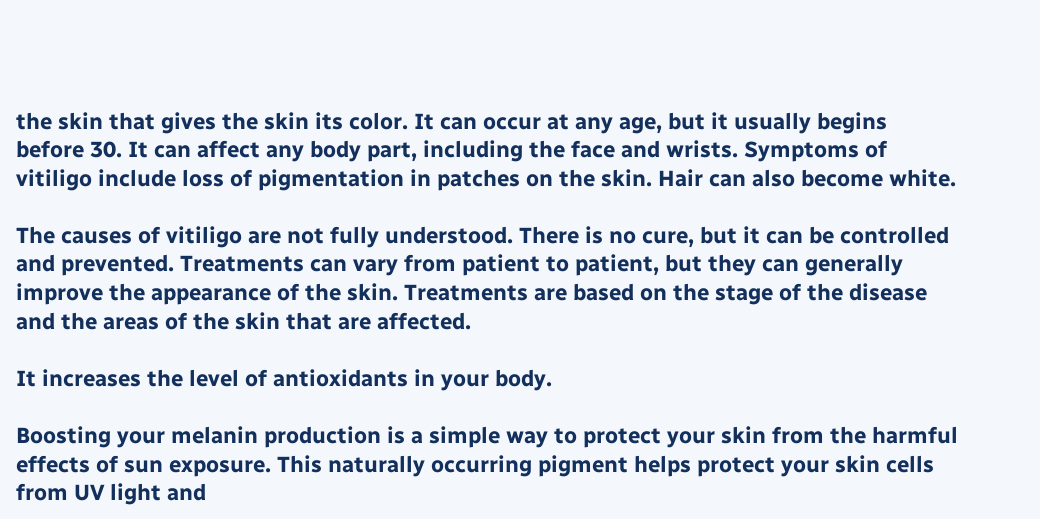the skin that gives the skin its color. It can occur at any age, but it usually begins before 30. It can affect any body part, including the face and wrists. Symptoms of vitiligo include loss of pigmentation in patches on the skin. Hair can also become white.

The causes of vitiligo are not fully understood. There is no cure, but it can be controlled and prevented. Treatments can vary from patient to patient, but they can generally improve the appearance of the skin. Treatments are based on the stage of the disease and the areas of the skin that are affected.

It increases the level of antioxidants in your body.

Boosting your melanin production is a simple way to protect your skin from the harmful effects of sun exposure. This naturally occurring pigment helps protect your skin cells from UV light and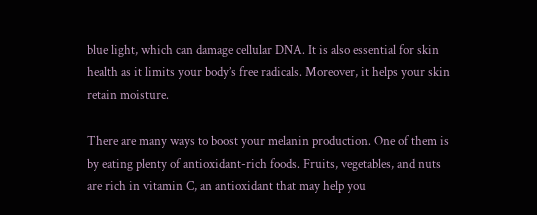blue light, which can damage cellular DNA. It is also essential for skin health as it limits your body’s free radicals. Moreover, it helps your skin retain moisture.

There are many ways to boost your melanin production. One of them is by eating plenty of antioxidant-rich foods. Fruits, vegetables, and nuts are rich in vitamin C, an antioxidant that may help you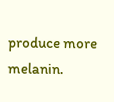produce more melanin.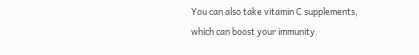You can also take vitamin C supplements, which can boost your immunity.